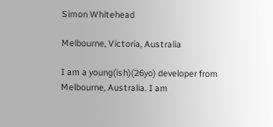Simon Whitehead

Melbourne, Victoria, Australia

I am a young(ish)(26yo) developer from Melbourne, Australia. I am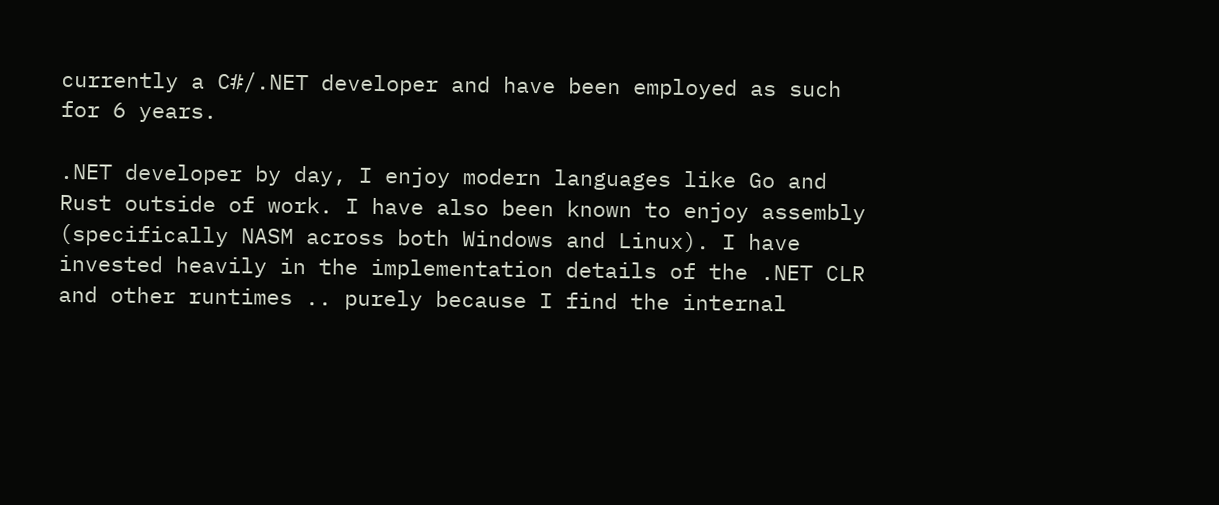currently a C#/.NET developer and have been employed as such for 6 years.

.NET developer by day, I enjoy modern languages like Go and Rust outside of work. I have also been known to enjoy assembly (specifically NASM across both Windows and Linux). I have invested heavily in the implementation details of the .NET CLR and other runtimes .. purely because I find the internal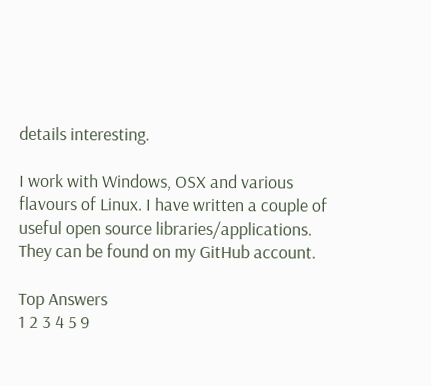details interesting.

I work with Windows, OSX and various flavours of Linux. I have written a couple of useful open source libraries/applications. They can be found on my GitHub account.

Top Answers
1 2 3 4 5 9